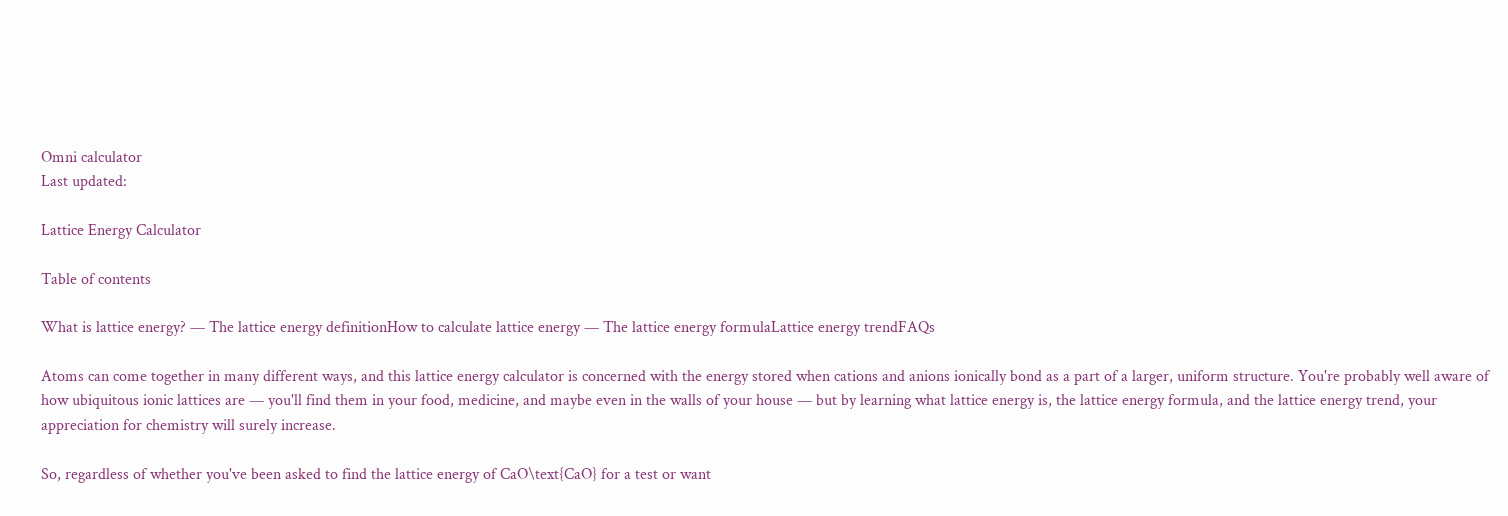Omni calculator
Last updated:

Lattice Energy Calculator

Table of contents

What is lattice energy? — The lattice energy definitionHow to calculate lattice energy — The lattice energy formulaLattice energy trendFAQs

Atoms can come together in many different ways, and this lattice energy calculator is concerned with the energy stored when cations and anions ionically bond as a part of a larger, uniform structure. You're probably well aware of how ubiquitous ionic lattices are — you'll find them in your food, medicine, and maybe even in the walls of your house — but by learning what lattice energy is, the lattice energy formula, and the lattice energy trend, your appreciation for chemistry will surely increase.

So, regardless of whether you've been asked to find the lattice energy of CaO\text{CaO} for a test or want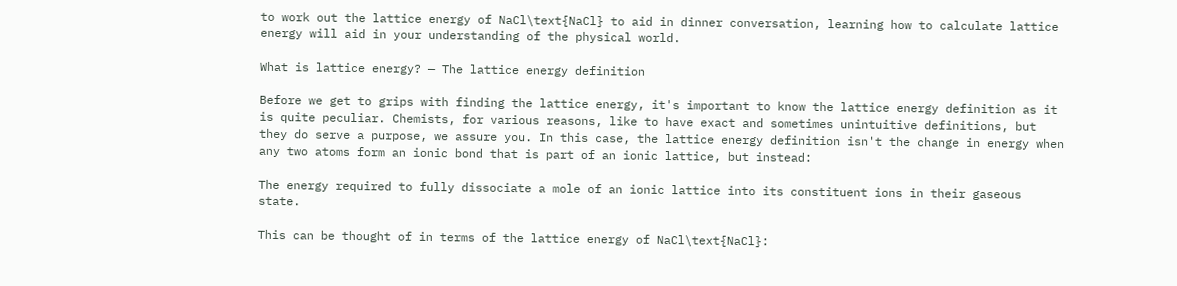to work out the lattice energy of NaCl\text{NaCl} to aid in dinner conversation, learning how to calculate lattice energy will aid in your understanding of the physical world.

What is lattice energy? — The lattice energy definition

Before we get to grips with finding the lattice energy, it's important to know the lattice energy definition as it is quite peculiar. Chemists, for various reasons, like to have exact and sometimes unintuitive definitions, but they do serve a purpose, we assure you. In this case, the lattice energy definition isn't the change in energy when any two atoms form an ionic bond that is part of an ionic lattice, but instead:

The energy required to fully dissociate a mole of an ionic lattice into its constituent ions in their gaseous state.

This can be thought of in terms of the lattice energy of NaCl\text{NaCl}: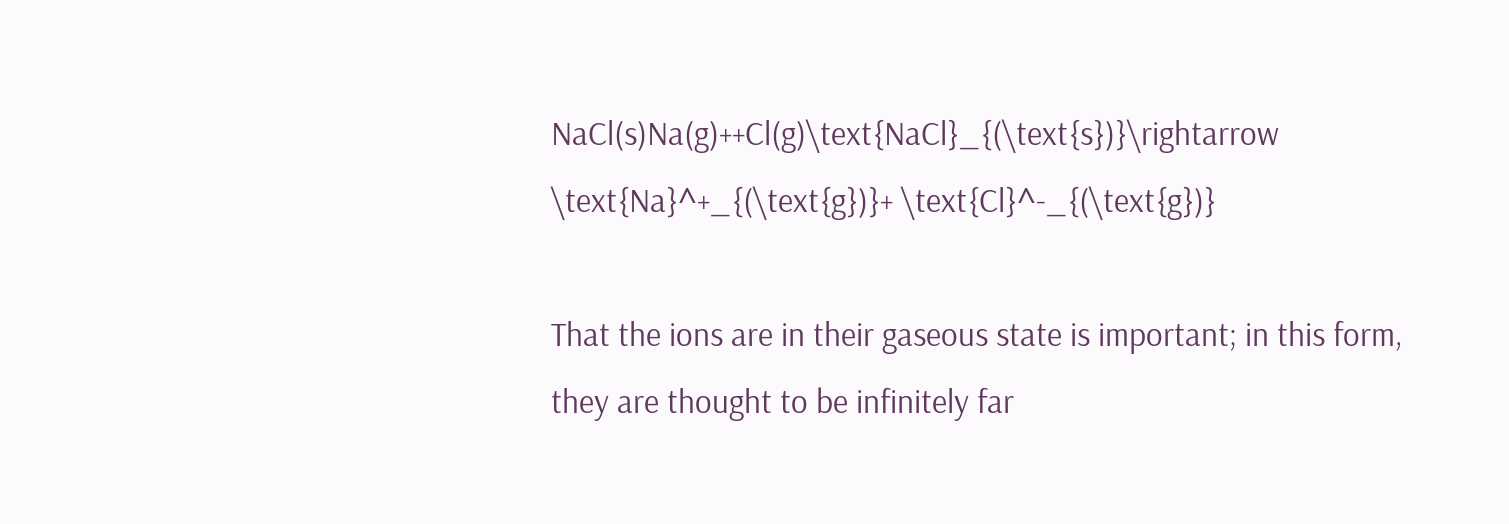NaCl(s)Na(g)++Cl(g)\text{NaCl}_{(\text{s})}\rightarrow \text{Na}^+_{(\text{g})}+ \text{Cl}^-_{(\text{g})}

That the ions are in their gaseous state is important; in this form, they are thought to be infinitely far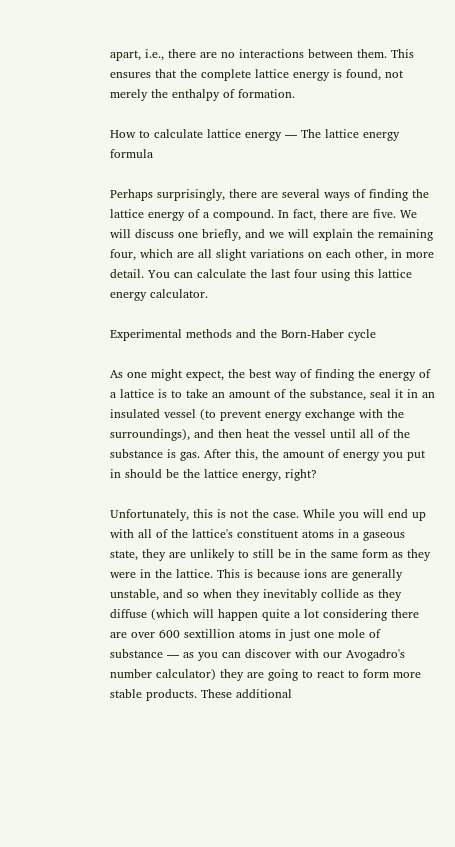apart, i.e., there are no interactions between them. This ensures that the complete lattice energy is found, not merely the enthalpy of formation.

How to calculate lattice energy — The lattice energy formula

Perhaps surprisingly, there are several ways of finding the lattice energy of a compound. In fact, there are five. We will discuss one briefly, and we will explain the remaining four, which are all slight variations on each other, in more detail. You can calculate the last four using this lattice energy calculator.

Experimental methods and the Born-Haber cycle

As one might expect, the best way of finding the energy of a lattice is to take an amount of the substance, seal it in an insulated vessel (to prevent energy exchange with the surroundings), and then heat the vessel until all of the substance is gas. After this, the amount of energy you put in should be the lattice energy, right?

Unfortunately, this is not the case. While you will end up with all of the lattice's constituent atoms in a gaseous state, they are unlikely to still be in the same form as they were in the lattice. This is because ions are generally unstable, and so when they inevitably collide as they diffuse (which will happen quite a lot considering there are over 600 sextillion atoms in just one mole of substance — as you can discover with our Avogadro's number calculator) they are going to react to form more stable products. These additional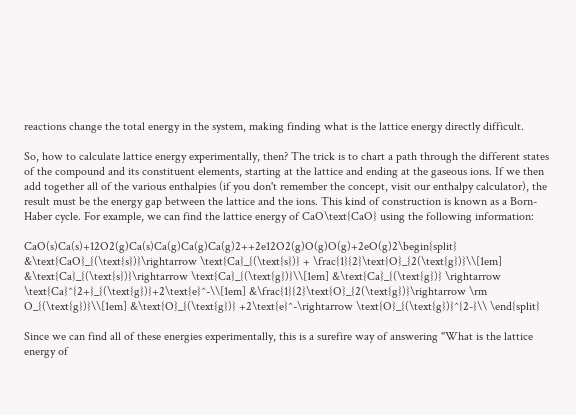reactions change the total energy in the system, making finding what is the lattice energy directly difficult.

So, how to calculate lattice energy experimentally, then? The trick is to chart a path through the different states of the compound and its constituent elements, starting at the lattice and ending at the gaseous ions. If we then add together all of the various enthalpies (if you don't remember the concept, visit our enthalpy calculator), the result must be the energy gap between the lattice and the ions. This kind of construction is known as a Born-Haber cycle. For example, we can find the lattice energy of CaO\text{CaO} using the following information:

CaO(s)Ca(s)+12O2(g)Ca(s)Ca(g)Ca(g)Ca(g)2++2e12O2(g)O(g)O(g)+2eO(g)2\begin{split} &\text{CaO}_{(\text{s})}\rightarrow \text{Ca}_{(\text{s})} + \frac{1}{2}\text{O}_{2(\text{g})}\\[1em] &\text{Ca}_{(\text{s})}\rightarrow \text{Ca}_{(\text{g})}\\[1em] &\text{Ca}_{(\text{g})} \rightarrow \text{Ca}^{2+}_{(\text{g})}+2\text{e}^-\\[1em] &\frac{1}{2}\text{O}_{2(\text{g})}\rightarrow \rm O_{(\text{g})}\\[1em] &\text{O}_{(\text{g})} +2\text{e}^-\rightarrow \text{O}_{(\text{g})}^{2-}\\ \end{split}

Since we can find all of these energies experimentally, this is a surefire way of answering "What is the lattice energy of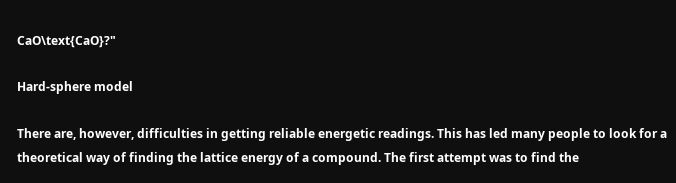CaO\text{CaO}?"

Hard-sphere model

There are, however, difficulties in getting reliable energetic readings. This has led many people to look for a theoretical way of finding the lattice energy of a compound. The first attempt was to find the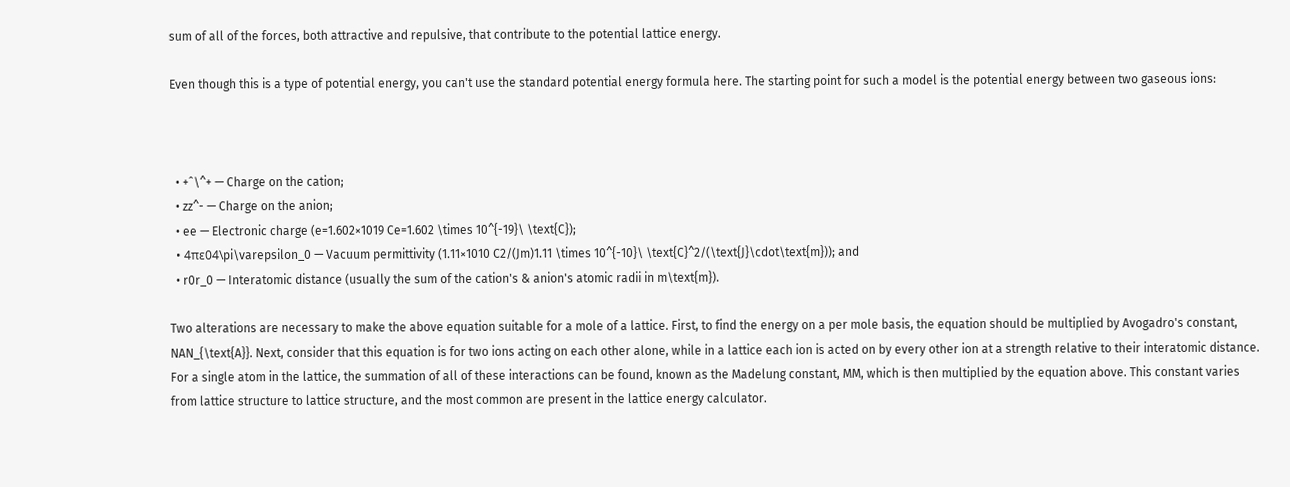sum of all of the forces, both attractive and repulsive, that contribute to the potential lattice energy.

Even though this is a type of potential energy, you can't use the standard potential energy formula here. The starting point for such a model is the potential energy between two gaseous ions:



  • +ˆ\^+ — Charge on the cation;
  • zz^- — Charge on the anion;
  • ee — Electronic charge (e=1.602×1019 Ce=1.602 \times 10^{-19}\ \text{C});
  • 4πε04\pi\varepsilon_0 — Vacuum permittivity (1.11×1010 C2/(Jm)1.11 \times 10^{-10}\ \text{C}^2/(\text{J}\cdot\text{m})); and
  • r0r_0 — Interatomic distance (usually the sum of the cation's & anion's atomic radii in m\text{m}).

Two alterations are necessary to make the above equation suitable for a mole of a lattice. First, to find the energy on a per mole basis, the equation should be multiplied by Avogadro's constant, NAN_{\text{A}}. Next, consider that this equation is for two ions acting on each other alone, while in a lattice each ion is acted on by every other ion at a strength relative to their interatomic distance. For a single atom in the lattice, the summation of all of these interactions can be found, known as the Madelung constant, MM, which is then multiplied by the equation above. This constant varies from lattice structure to lattice structure, and the most common are present in the lattice energy calculator.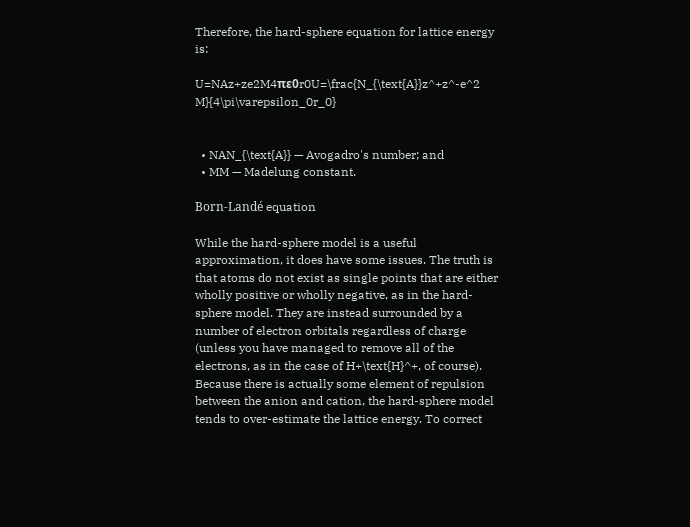Therefore, the hard-sphere equation for lattice energy is:

U=NAz+ze2M4πε0r0U=\frac{N_{\text{A}}z^+z^-e^2 M}{4\pi\varepsilon_0r_0}


  • NAN_{\text{A}} — Avogadro's number; and
  • MM — Madelung constant.

Born-Landé equation

While the hard-sphere model is a useful approximation, it does have some issues. The truth is that atoms do not exist as single points that are either wholly positive or wholly negative, as in the hard-sphere model. They are instead surrounded by a number of electron orbitals regardless of charge (unless you have managed to remove all of the electrons, as in the case of H+\text{H}^+, of course). Because there is actually some element of repulsion between the anion and cation, the hard-sphere model tends to over-estimate the lattice energy. To correct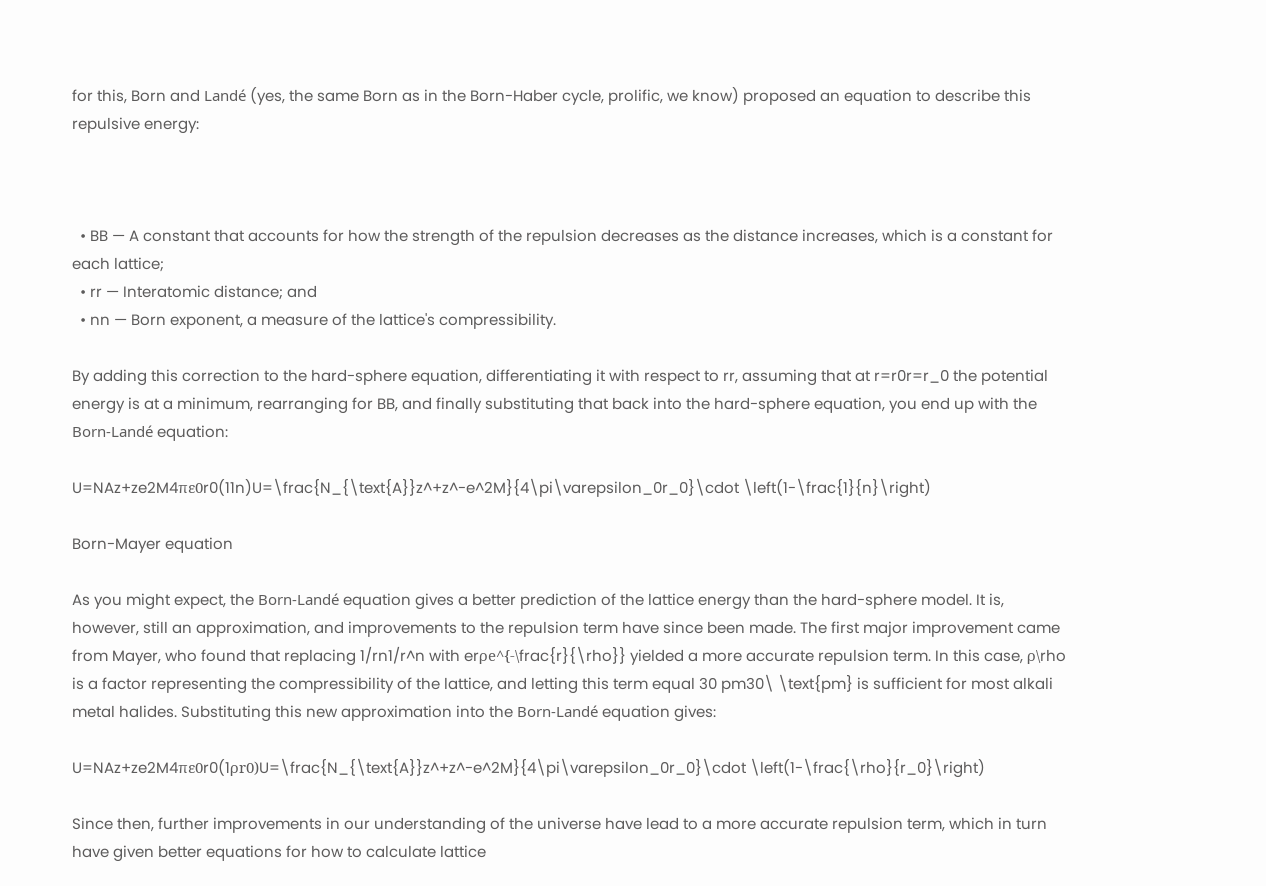for this, Born and Landé (yes, the same Born as in the Born-Haber cycle, prolific, we know) proposed an equation to describe this repulsive energy:



  • BB — A constant that accounts for how the strength of the repulsion decreases as the distance increases, which is a constant for each lattice;
  • rr — Interatomic distance; and
  • nn — Born exponent, a measure of the lattice's compressibility.

By adding this correction to the hard-sphere equation, differentiating it with respect to rr, assuming that at r=r0r=r_0 the potential energy is at a minimum, rearranging for BB, and finally substituting that back into the hard-sphere equation, you end up with the Born-Landé equation:

U=NAz+ze2M4πε0r0(11n)U=\frac{N_{\text{A}}z^+z^-e^2M}{4\pi\varepsilon_0r_0}\cdot \left(1-\frac{1}{n}\right)

Born-Mayer equation

As you might expect, the Born-Landé equation gives a better prediction of the lattice energy than the hard-sphere model. It is, however, still an approximation, and improvements to the repulsion term have since been made. The first major improvement came from Mayer, who found that replacing 1/rn1/r^n with erρe^{-\frac{r}{\rho}} yielded a more accurate repulsion term. In this case, ρ\rho is a factor representing the compressibility of the lattice, and letting this term equal 30 pm30\ \text{pm} is sufficient for most alkali metal halides. Substituting this new approximation into the Born-Landé equation gives:

U=NAz+ze2M4πε0r0(1ρr0)U=\frac{N_{\text{A}}z^+z^-e^2M}{4\pi\varepsilon_0r_0}\cdot \left(1-\frac{\rho}{r_0}\right)

Since then, further improvements in our understanding of the universe have lead to a more accurate repulsion term, which in turn have given better equations for how to calculate lattice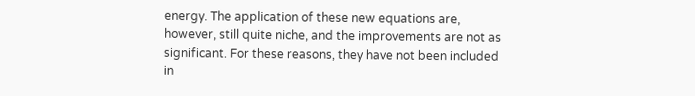energy. The application of these new equations are, however, still quite niche, and the improvements are not as significant. For these reasons, they have not been included in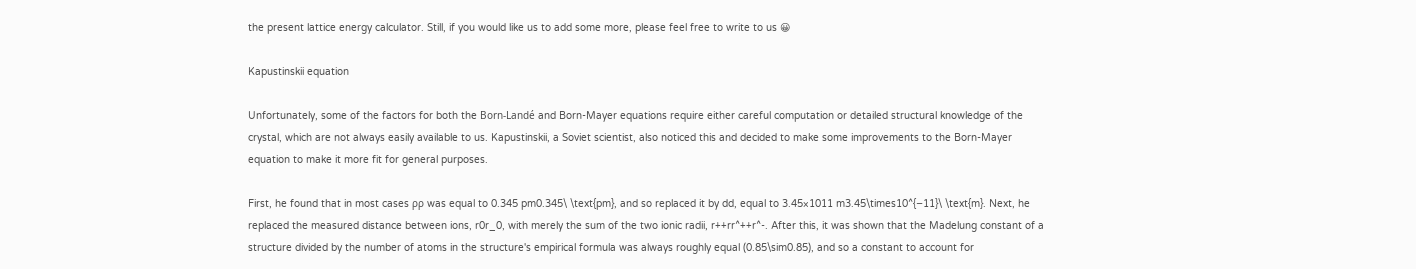the present lattice energy calculator. Still, if you would like us to add some more, please feel free to write to us 😀

Kapustinskii equation

Unfortunately, some of the factors for both the Born-Landé and Born-Mayer equations require either careful computation or detailed structural knowledge of the crystal, which are not always easily available to us. Kapustinskii, a Soviet scientist, also noticed this and decided to make some improvements to the Born-Mayer equation to make it more fit for general purposes.

First, he found that in most cases ρρ was equal to 0.345 pm0.345\ \text{pm}, and so replaced it by dd, equal to 3.45×1011 m3.45\times10^{−11}\ \text{m}. Next, he replaced the measured distance between ions, r0r_0, with merely the sum of the two ionic radii, r++rr^++r^-. After this, it was shown that the Madelung constant of a structure divided by the number of atoms in the structure's empirical formula was always roughly equal (0.85\sim0.85), and so a constant to account for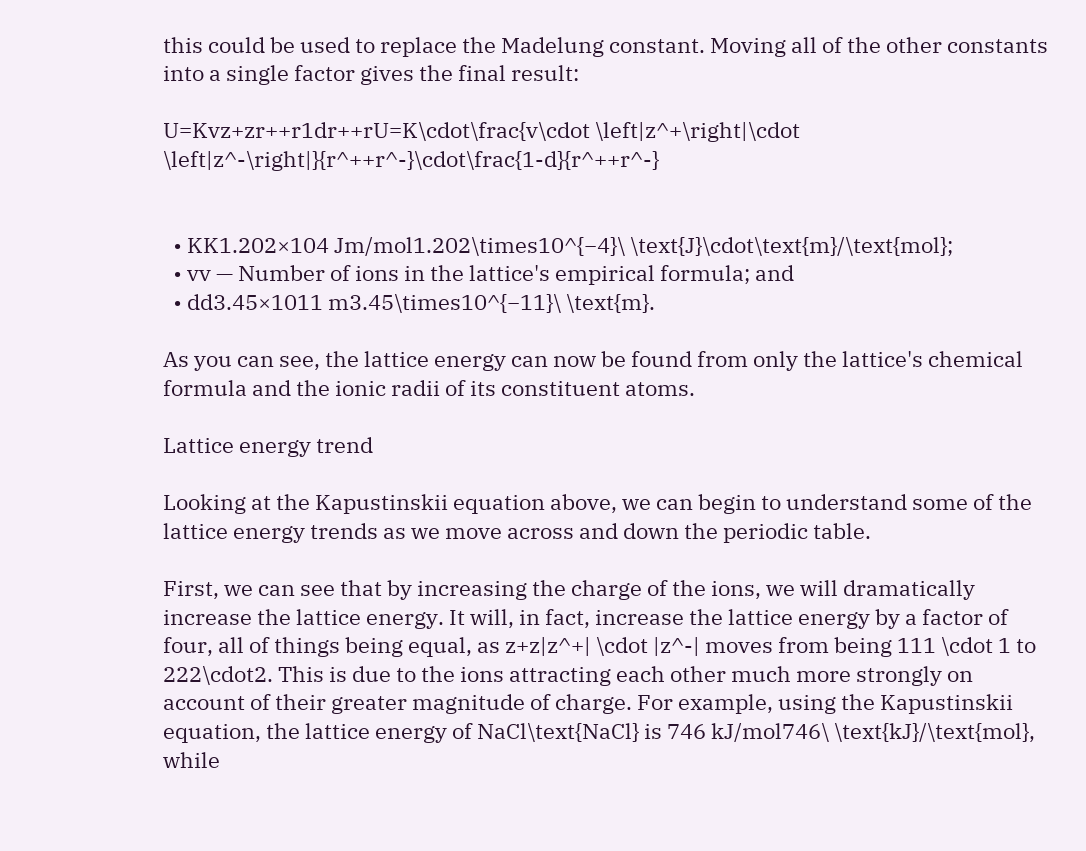this could be used to replace the Madelung constant. Moving all of the other constants into a single factor gives the final result:

U=Kvz+zr++r1dr++rU=K\cdot\frac{v\cdot \left|z^+\right|\cdot \left|z^-\right|}{r^++r^-}\cdot\frac{1-d}{r^++r^-}


  • KK1.202×104 Jm/mol1.202\times10^{−4}\ \text{J}\cdot\text{m}/\text{mol};
  • vv — Number of ions in the lattice's empirical formula; and
  • dd3.45×1011 m3.45\times10^{−11}\ \text{m}.

As you can see, the lattice energy can now be found from only the lattice's chemical formula and the ionic radii of its constituent atoms.

Lattice energy trend

Looking at the Kapustinskii equation above, we can begin to understand some of the lattice energy trends as we move across and down the periodic table.

First, we can see that by increasing the charge of the ions, we will dramatically increase the lattice energy. It will, in fact, increase the lattice energy by a factor of four, all of things being equal, as z+z|z^+| \cdot |z^-| moves from being 111 \cdot 1 to 222\cdot2. This is due to the ions attracting each other much more strongly on account of their greater magnitude of charge. For example, using the Kapustinskii equation, the lattice energy of NaCl\text{NaCl} is 746 kJ/mol746\ \text{kJ}/\text{mol}, while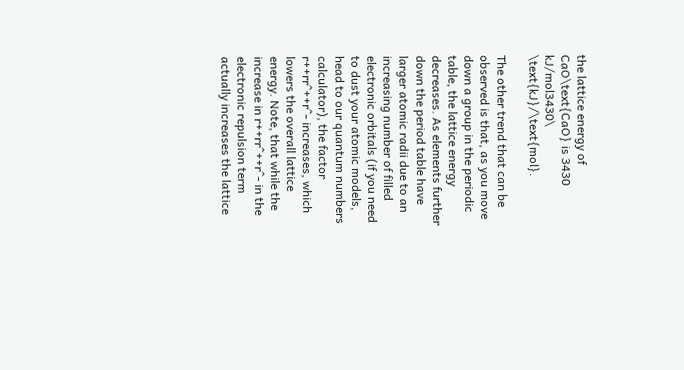the lattice energy of CaO\text{CaO} is 3430 kJ/mol3430\ \text{kJ}/\text{mol}.

The other trend that can be observed is that, as you move down a group in the periodic table, the lattice energy decreases. As elements further down the period table have larger atomic radii due to an increasing number of filled electronic orbitals (if you need to dust your atomic models, head to our quantum numbers calculator), the factor r++rr^++r^- increases, which lowers the overall lattice energy. Note, that while the increase in r++rr^++r^- in the electronic repulsion term actually increases the lattice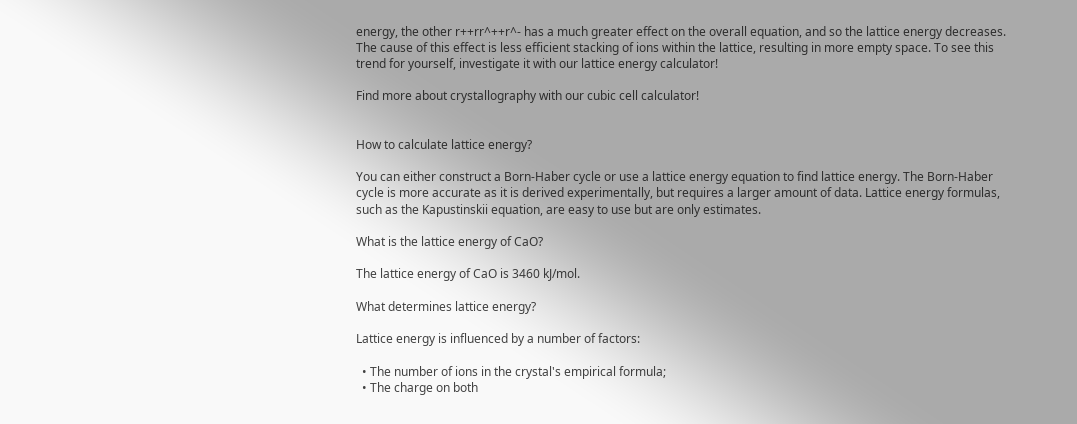energy, the other r++rr^++r^- has a much greater effect on the overall equation, and so the lattice energy decreases. The cause of this effect is less efficient stacking of ions within the lattice, resulting in more empty space. To see this trend for yourself, investigate it with our lattice energy calculator!

Find more about crystallography with our cubic cell calculator!


How to calculate lattice energy?

You can either construct a Born-Haber cycle or use a lattice energy equation to find lattice energy. The Born-Haber cycle is more accurate as it is derived experimentally, but requires a larger amount of data. Lattice energy formulas, such as the Kapustinskii equation, are easy to use but are only estimates.

What is the lattice energy of CaO?

The lattice energy of CaO is 3460 kJ/mol.

What determines lattice energy?

Lattice energy is influenced by a number of factors:

  • The number of ions in the crystal's empirical formula;
  • The charge on both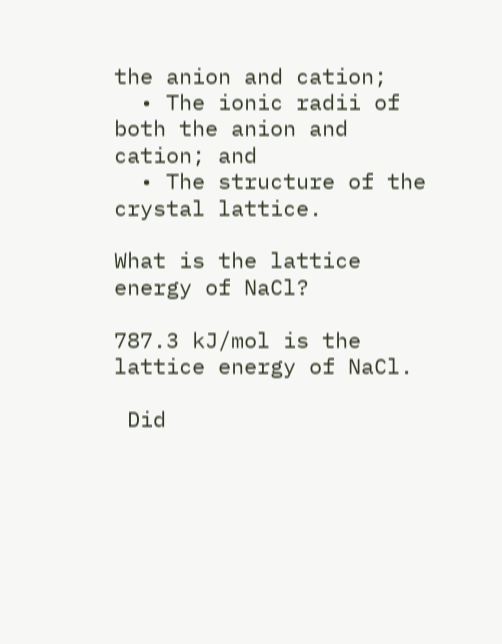the anion and cation;
  • The ionic radii of both the anion and cation; and
  • The structure of the crystal lattice.

What is the lattice energy of NaCl?

787.3 kJ/mol is the lattice energy of NaCl.

 Did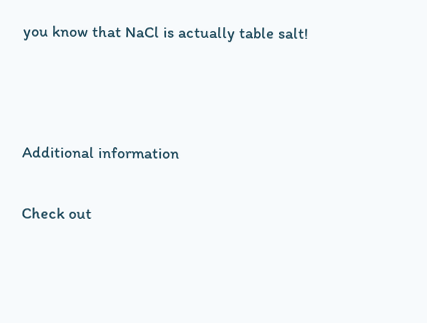you know that NaCl is actually table salt!



Additional information

Check out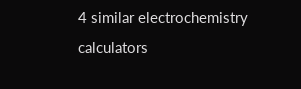4 similar electrochemistry calculators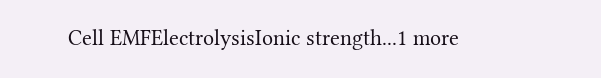Cell EMFElectrolysisIonic strength...1 more